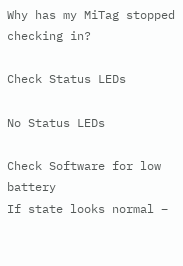Why has my MiTag stopped checking in?

Check Status LEDs

No Status LEDs

Check Software for low battery
If state looks normal –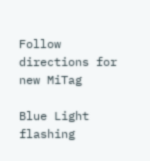Follow directions for new MiTag

Blue Light flashing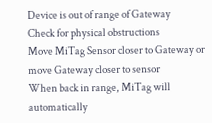Device is out of range of Gateway
Check for physical obstructions
Move MiTag Sensor closer to Gateway or move Gateway closer to sensor
When back in range, MiTag will automatically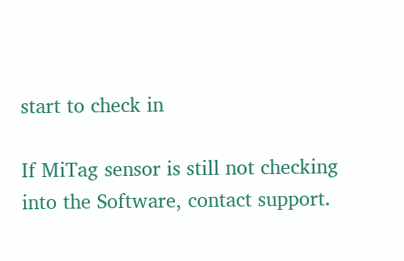start to check in

If MiTag sensor is still not checking into the Software, contact support.